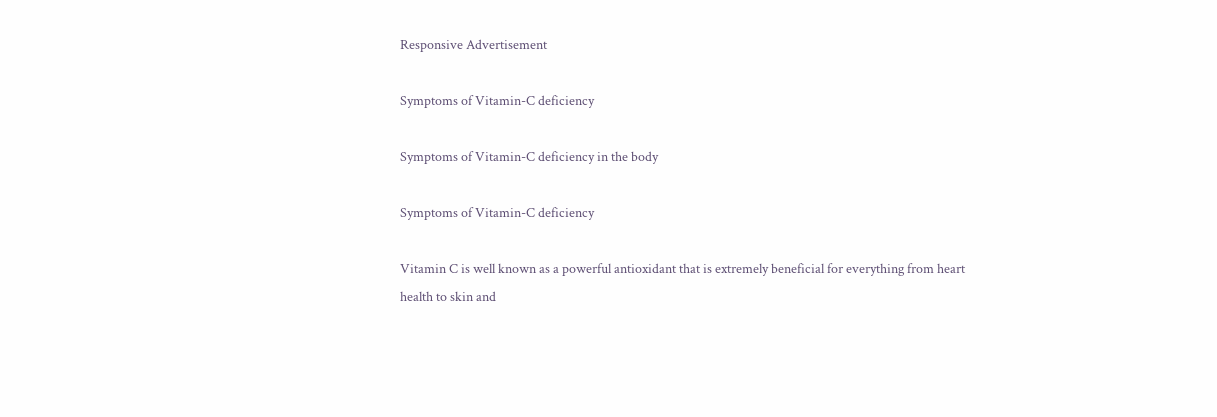Responsive Advertisement

Symptoms of Vitamin-C deficiency

Symptoms of Vitamin-C deficiency in the body

Symptoms of Vitamin-C deficiency

Vitamin C is well known as a powerful antioxidant that is extremely beneficial for everything from heart health to skin and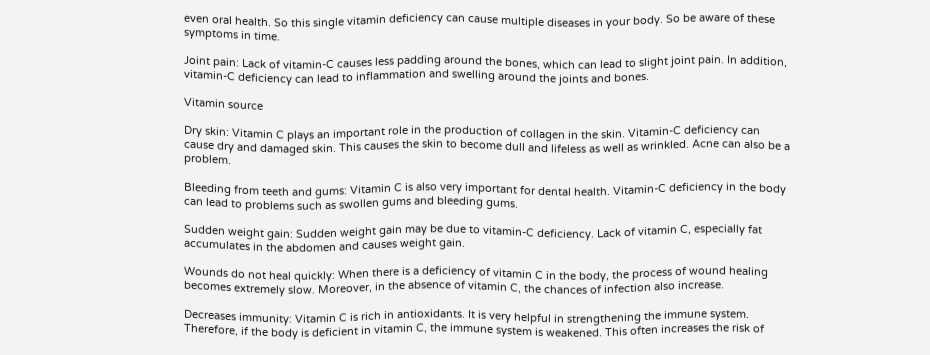even oral health. So this single vitamin deficiency can cause multiple diseases in your body. So be aware of these symptoms in time.

Joint pain: Lack of vitamin-C causes less padding around the bones, which can lead to slight joint pain. In addition, vitamin-C deficiency can lead to inflammation and swelling around the joints and bones.

Vitamin source

Dry skin: Vitamin C plays an important role in the production of collagen in the skin. Vitamin-C deficiency can cause dry and damaged skin. This causes the skin to become dull and lifeless as well as wrinkled. Acne can also be a problem.

Bleeding from teeth and gums: Vitamin C is also very important for dental health. Vitamin-C deficiency in the body can lead to problems such as swollen gums and bleeding gums.

Sudden weight gain: Sudden weight gain may be due to vitamin-C deficiency. Lack of vitamin C, especially fat accumulates in the abdomen and causes weight gain.

Wounds do not heal quickly: When there is a deficiency of vitamin C in the body, the process of wound healing becomes extremely slow. Moreover, in the absence of vitamin C, the chances of infection also increase.

Decreases immunity: Vitamin C is rich in antioxidants. It is very helpful in strengthening the immune system. Therefore, if the body is deficient in vitamin C, the immune system is weakened. This often increases the risk of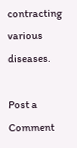contracting various diseases.

Post a Comment